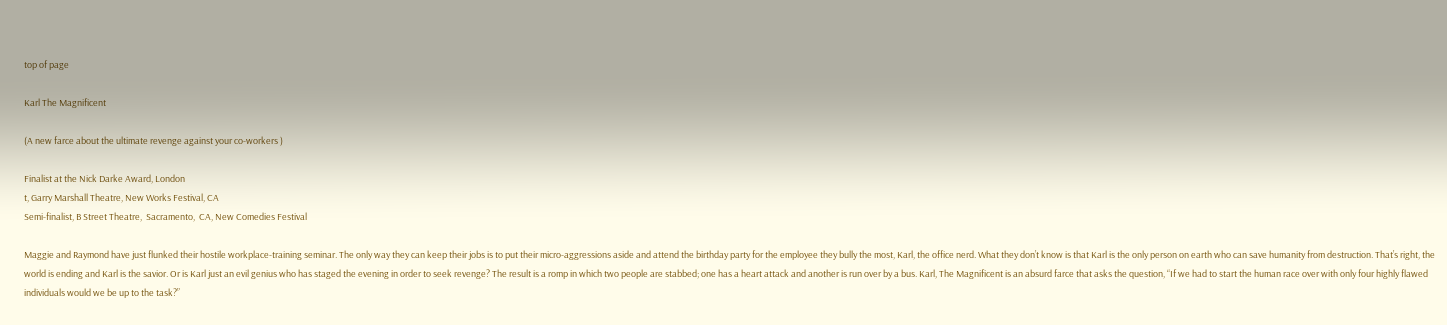top of page

Karl The Magnificent

(A new farce about the ultimate revenge against your co-workers )

Finalist at the Nick Darke Award, London
t, Garry Marshall Theatre, New Works Festival, CA
Semi-finalist, B Street Theatre,  Sacramento,  CA, New Comedies Festival

Maggie and Raymond have just flunked their hostile workplace-training seminar. The only way they can keep their jobs is to put their micro-aggressions aside and attend the birthday party for the employee they bully the most, Karl, the office nerd. What they don’t know is that Karl is the only person on earth who can save humanity from destruction. That’s right, the world is ending and Karl is the savior. Or is Karl just an evil genius who has staged the evening in order to seek revenge? The result is a romp in which two people are stabbed; one has a heart attack and another is run over by a bus. Karl, The Magnificent is an absurd farce that asks the question, “If we had to start the human race over with only four highly flawed individuals would we be up to the task?”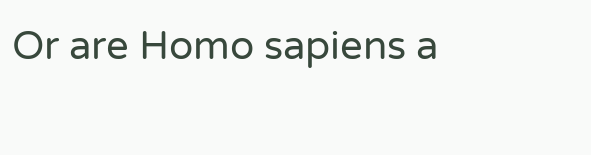Or are Homo sapiens a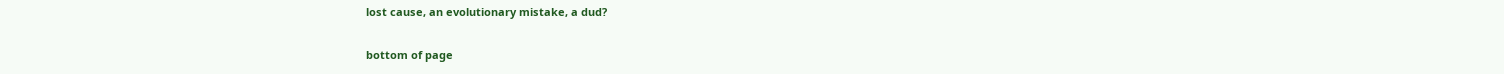lost cause, an evolutionary mistake, a dud?

bottom of page